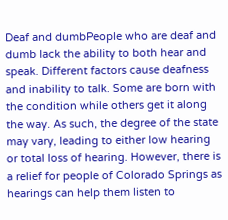Deaf and dumbPeople who are deaf and dumb lack the ability to both hear and speak. Different factors cause deafness and inability to talk. Some are born with the condition while others get it along the way. As such, the degree of the state may vary, leading to either low hearing or total loss of hearing. However, there is a relief for people of Colorado Springs as hearings can help them listen to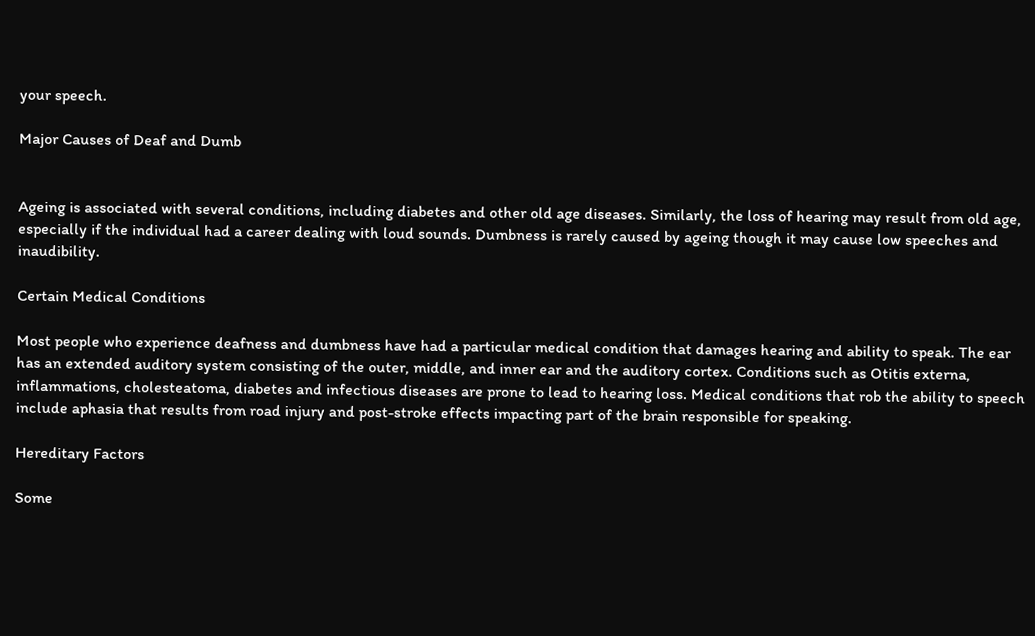your speech.

Major Causes of Deaf and Dumb


Ageing is associated with several conditions, including diabetes and other old age diseases. Similarly, the loss of hearing may result from old age, especially if the individual had a career dealing with loud sounds. Dumbness is rarely caused by ageing though it may cause low speeches and inaudibility.

Certain Medical Conditions

Most people who experience deafness and dumbness have had a particular medical condition that damages hearing and ability to speak. The ear has an extended auditory system consisting of the outer, middle, and inner ear and the auditory cortex. Conditions such as Otitis externa, inflammations, cholesteatoma, diabetes and infectious diseases are prone to lead to hearing loss. Medical conditions that rob the ability to speech include aphasia that results from road injury and post-stroke effects impacting part of the brain responsible for speaking.

Hereditary Factors

Some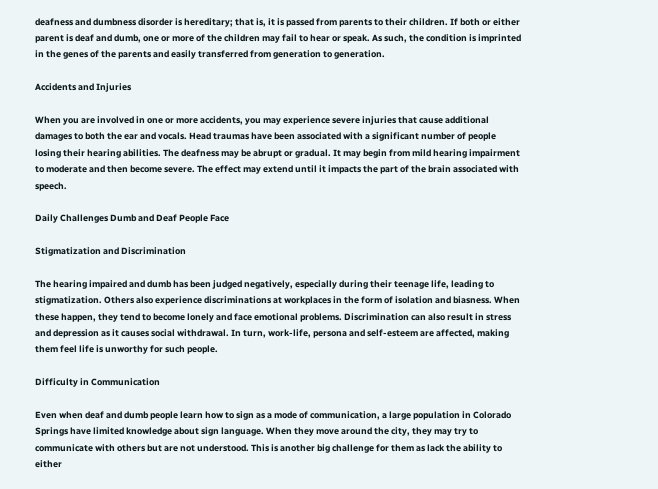deafness and dumbness disorder is hereditary; that is, it is passed from parents to their children. If both or either parent is deaf and dumb, one or more of the children may fail to hear or speak. As such, the condition is imprinted in the genes of the parents and easily transferred from generation to generation.

Accidents and Injuries

When you are involved in one or more accidents, you may experience severe injuries that cause additional damages to both the ear and vocals. Head traumas have been associated with a significant number of people losing their hearing abilities. The deafness may be abrupt or gradual. It may begin from mild hearing impairment to moderate and then become severe. The effect may extend until it impacts the part of the brain associated with speech.

Daily Challenges Dumb and Deaf People Face

Stigmatization and Discrimination

The hearing impaired and dumb has been judged negatively, especially during their teenage life, leading to stigmatization. Others also experience discriminations at workplaces in the form of isolation and biasness. When these happen, they tend to become lonely and face emotional problems. Discrimination can also result in stress and depression as it causes social withdrawal. In turn, work-life, persona and self-esteem are affected, making them feel life is unworthy for such people.

Difficulty in Communication

Even when deaf and dumb people learn how to sign as a mode of communication, a large population in Colorado Springs have limited knowledge about sign language. When they move around the city, they may try to communicate with others but are not understood. This is another big challenge for them as lack the ability to either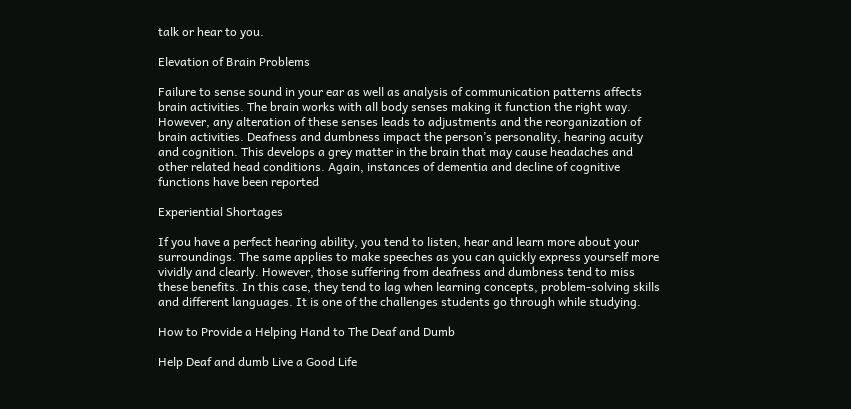talk or hear to you.

Elevation of Brain Problems

Failure to sense sound in your ear as well as analysis of communication patterns affects brain activities. The brain works with all body senses making it function the right way. However, any alteration of these senses leads to adjustments and the reorganization of brain activities. Deafness and dumbness impact the person’s personality, hearing acuity and cognition. This develops a grey matter in the brain that may cause headaches and other related head conditions. Again, instances of dementia and decline of cognitive functions have been reported

Experiential Shortages

If you have a perfect hearing ability, you tend to listen, hear and learn more about your surroundings. The same applies to make speeches as you can quickly express yourself more vividly and clearly. However, those suffering from deafness and dumbness tend to miss these benefits. In this case, they tend to lag when learning concepts, problem-solving skills and different languages. It is one of the challenges students go through while studying.

How to Provide a Helping Hand to The Deaf and Dumb

Help Deaf and dumb Live a Good Life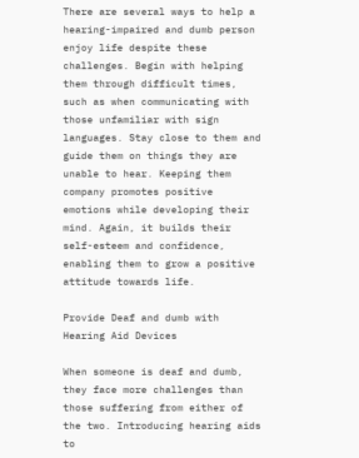There are several ways to help a hearing-impaired and dumb person enjoy life despite these challenges. Begin with helping them through difficult times, such as when communicating with those unfamiliar with sign languages. Stay close to them and guide them on things they are unable to hear. Keeping them company promotes positive emotions while developing their mind. Again, it builds their self-esteem and confidence, enabling them to grow a positive attitude towards life.

Provide Deaf and dumb with Hearing Aid Devices

When someone is deaf and dumb, they face more challenges than those suffering from either of the two. Introducing hearing aids to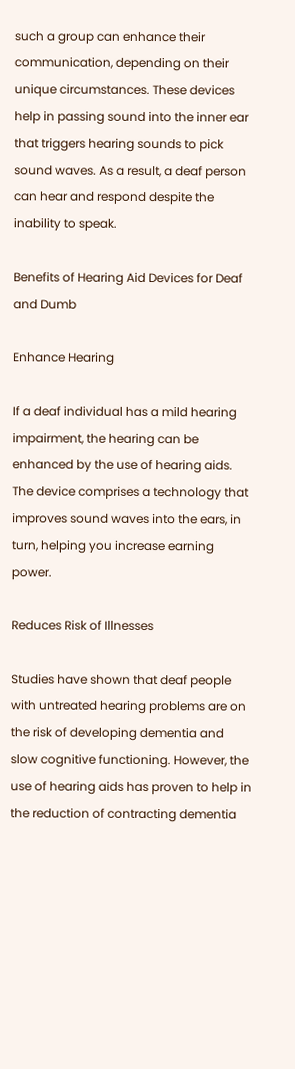such a group can enhance their communication, depending on their unique circumstances. These devices help in passing sound into the inner ear that triggers hearing sounds to pick sound waves. As a result, a deaf person can hear and respond despite the inability to speak.

Benefits of Hearing Aid Devices for Deaf and Dumb

Enhance Hearing

If a deaf individual has a mild hearing impairment, the hearing can be enhanced by the use of hearing aids. The device comprises a technology that improves sound waves into the ears, in turn, helping you increase earning power.

Reduces Risk of Illnesses

Studies have shown that deaf people with untreated hearing problems are on the risk of developing dementia and slow cognitive functioning. However, the use of hearing aids has proven to help in the reduction of contracting dementia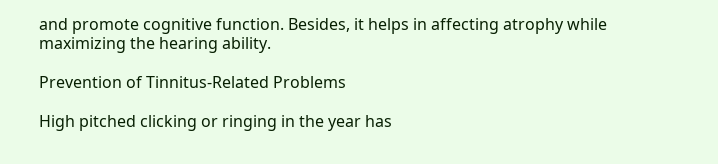and promote cognitive function. Besides, it helps in affecting atrophy while maximizing the hearing ability.

Prevention of Tinnitus-Related Problems

High pitched clicking or ringing in the year has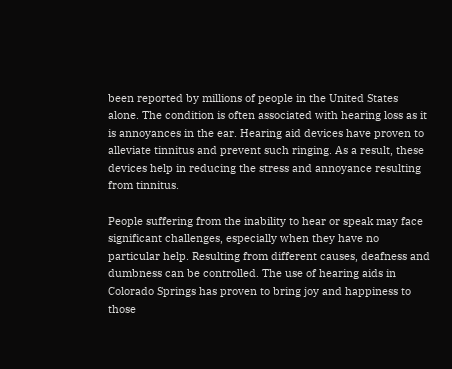been reported by millions of people in the United States alone. The condition is often associated with hearing loss as it is annoyances in the ear. Hearing aid devices have proven to alleviate tinnitus and prevent such ringing. As a result, these devices help in reducing the stress and annoyance resulting from tinnitus.

People suffering from the inability to hear or speak may face significant challenges, especially when they have no particular help. Resulting from different causes, deafness and dumbness can be controlled. The use of hearing aids in Colorado Springs has proven to bring joy and happiness to those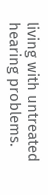living with untreated hearing problems.